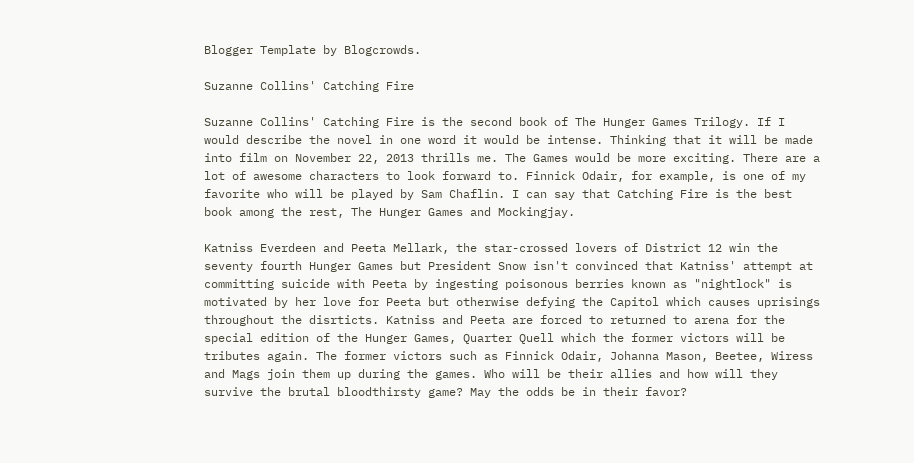Blogger Template by Blogcrowds.

Suzanne Collins' Catching Fire

Suzanne Collins' Catching Fire is the second book of The Hunger Games Trilogy. If I would describe the novel in one word it would be intense. Thinking that it will be made into film on November 22, 2013 thrills me. The Games would be more exciting. There are a lot of awesome characters to look forward to. Finnick Odair, for example, is one of my favorite who will be played by Sam Chaflin. I can say that Catching Fire is the best book among the rest, The Hunger Games and Mockingjay.

Katniss Everdeen and Peeta Mellark, the star-crossed lovers of District 12 win the seventy fourth Hunger Games but President Snow isn't convinced that Katniss' attempt at committing suicide with Peeta by ingesting poisonous berries known as "nightlock" is motivated by her love for Peeta but otherwise defying the Capitol which causes uprisings throughout the disrticts. Katniss and Peeta are forced to returned to arena for the special edition of the Hunger Games, Quarter Quell which the former victors will be tributes again. The former victors such as Finnick Odair, Johanna Mason, Beetee, Wiress and Mags join them up during the games. Who will be their allies and how will they survive the brutal bloodthirsty game? May the odds be in their favor?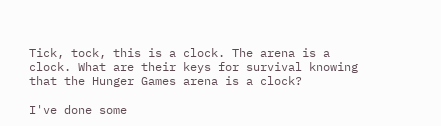Tick, tock, this is a clock. The arena is a clock. What are their keys for survival knowing that the Hunger Games arena is a clock?

I've done some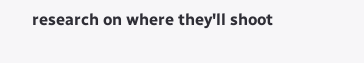research on where they'll shoot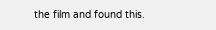the film and found this.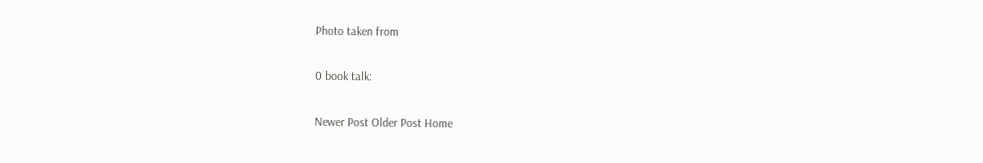Photo taken from

0 book talk:

Newer Post Older Post Home